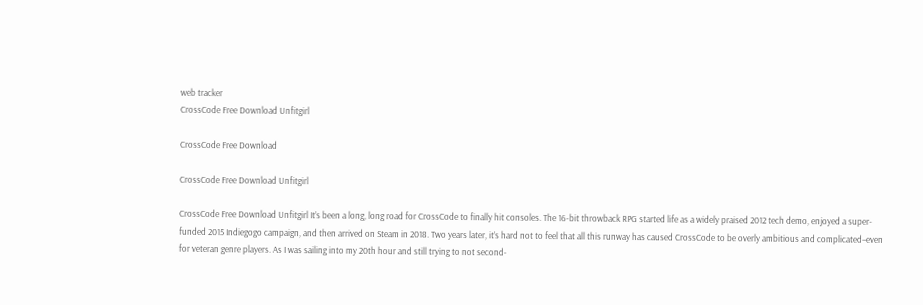web tracker
CrossCode Free Download Unfitgirl

CrossCode Free Download

CrossCode Free Download Unfitgirl

CrossCode Free Download Unfitgirl It’s been a long, long road for CrossCode to finally hit consoles. The 16-bit throwback RPG started life as a widely praised 2012 tech demo, enjoyed a super-funded 2015 Indiegogo campaign, and then arrived on Steam in 2018. Two years later, it’s hard not to feel that all this runway has caused CrossCode to be overly ambitious and complicated–even for veteran genre players. As I was sailing into my 20th hour and still trying to not second-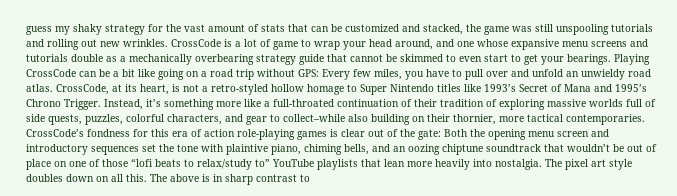guess my shaky strategy for the vast amount of stats that can be customized and stacked, the game was still unspooling tutorials and rolling out new wrinkles. CrossCode is a lot of game to wrap your head around, and one whose expansive menu screens and tutorials double as a mechanically overbearing strategy guide that cannot be skimmed to even start to get your bearings. Playing CrossCode can be a bit like going on a road trip without GPS: Every few miles, you have to pull over and unfold an unwieldy road atlas. CrossCode, at its heart, is not a retro-styled hollow homage to Super Nintendo titles like 1993’s Secret of Mana and 1995’s Chrono Trigger. Instead, it’s something more like a full-throated continuation of their tradition of exploring massive worlds full of side quests, puzzles, colorful characters, and gear to collect–while also building on their thornier, more tactical contemporaries. CrossCode’s fondness for this era of action role-playing games is clear out of the gate: Both the opening menu screen and introductory sequences set the tone with plaintive piano, chiming bells, and an oozing chiptune soundtrack that wouldn’t be out of place on one of those “lofi beats to relax/study to” YouTube playlists that lean more heavily into nostalgia. The pixel art style doubles down on all this. The above is in sharp contrast to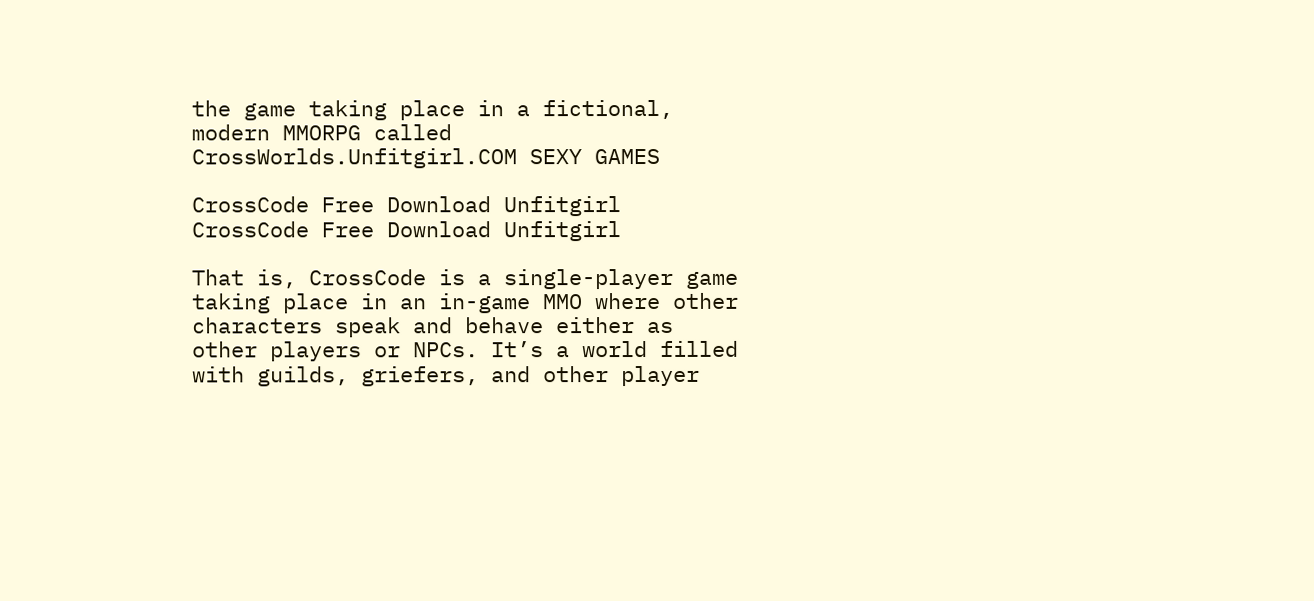the game taking place in a fictional, modern MMORPG called CrossWorlds.Unfitgirl.COM SEXY GAMES

CrossCode Free Download Unfitgirl
CrossCode Free Download Unfitgirl

That is, CrossCode is a single-player game taking place in an in-game MMO where other characters speak and behave either as other players or NPCs. It’s a world filled with guilds, griefers, and other player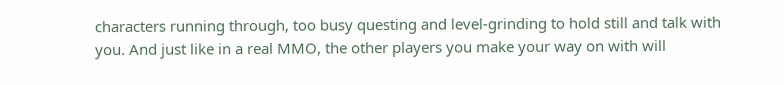characters running through, too busy questing and level-grinding to hold still and talk with you. And just like in a real MMO, the other players you make your way on with will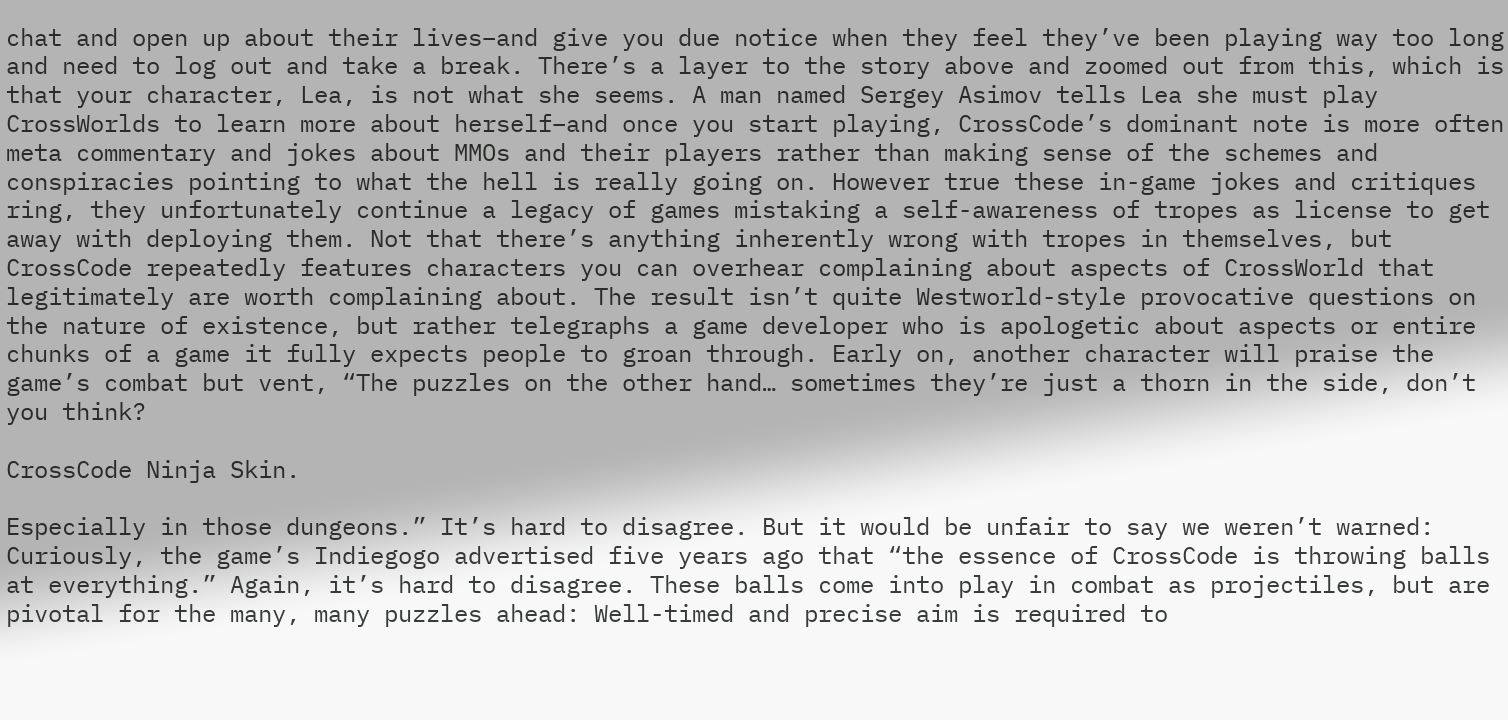chat and open up about their lives–and give you due notice when they feel they’ve been playing way too long and need to log out and take a break. There’s a layer to the story above and zoomed out from this, which is that your character, Lea, is not what she seems. A man named Sergey Asimov tells Lea she must play CrossWorlds to learn more about herself–and once you start playing, CrossCode’s dominant note is more often meta commentary and jokes about MMOs and their players rather than making sense of the schemes and conspiracies pointing to what the hell is really going on. However true these in-game jokes and critiques ring, they unfortunately continue a legacy of games mistaking a self-awareness of tropes as license to get away with deploying them. Not that there’s anything inherently wrong with tropes in themselves, but CrossCode repeatedly features characters you can overhear complaining about aspects of CrossWorld that legitimately are worth complaining about. The result isn’t quite Westworld-style provocative questions on the nature of existence, but rather telegraphs a game developer who is apologetic about aspects or entire chunks of a game it fully expects people to groan through. Early on, another character will praise the game’s combat but vent, “The puzzles on the other hand… sometimes they’re just a thorn in the side, don’t you think?

CrossCode Ninja Skin.

Especially in those dungeons.” It’s hard to disagree. But it would be unfair to say we weren’t warned: Curiously, the game’s Indiegogo advertised five years ago that “the essence of CrossCode is throwing balls at everything.” Again, it’s hard to disagree. These balls come into play in combat as projectiles, but are pivotal for the many, many puzzles ahead: Well-timed and precise aim is required to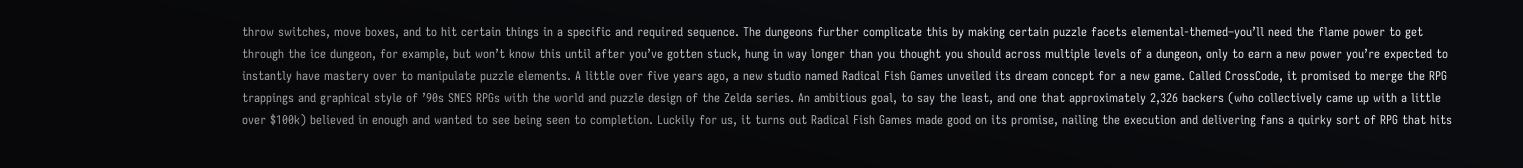throw switches, move boxes, and to hit certain things in a specific and required sequence. The dungeons further complicate this by making certain puzzle facets elemental-themed–you’ll need the flame power to get through the ice dungeon, for example, but won’t know this until after you’ve gotten stuck, hung in way longer than you thought you should across multiple levels of a dungeon, only to earn a new power you’re expected to instantly have mastery over to manipulate puzzle elements. A little over five years ago, a new studio named Radical Fish Games unveiled its dream concept for a new game. Called CrossCode, it promised to merge the RPG trappings and graphical style of ’90s SNES RPGs with the world and puzzle design of the Zelda series. An ambitious goal, to say the least, and one that approximately 2,326 backers (who collectively came up with a little over $100k) believed in enough and wanted to see being seen to completion. Luckily for us, it turns out Radical Fish Games made good on its promise, nailing the execution and delivering fans a quirky sort of RPG that hits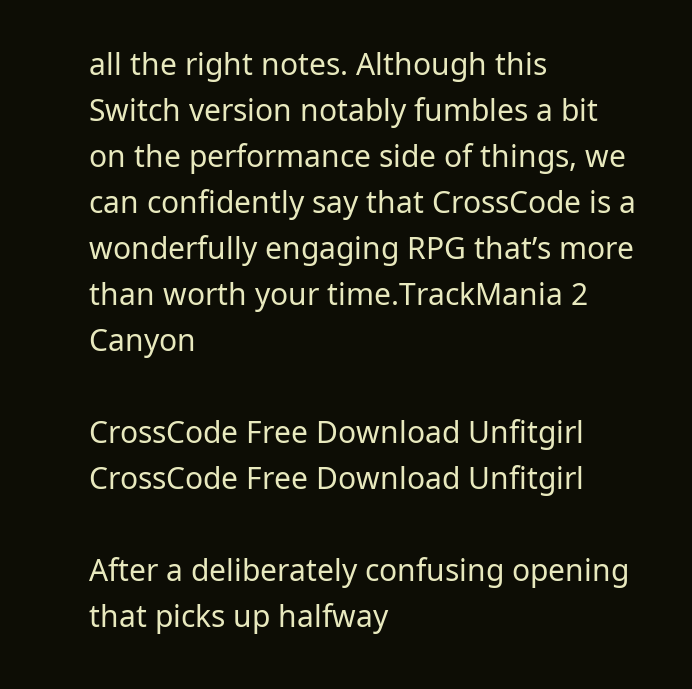all the right notes. Although this Switch version notably fumbles a bit on the performance side of things, we can confidently say that CrossCode is a wonderfully engaging RPG that’s more than worth your time.TrackMania 2 Canyon

CrossCode Free Download Unfitgirl
CrossCode Free Download Unfitgirl

After a deliberately confusing opening that picks up halfway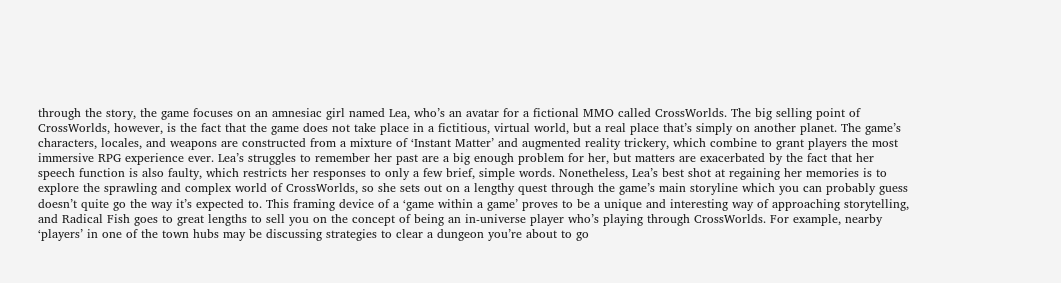through the story, the game focuses on an amnesiac girl named Lea, who’s an avatar for a fictional MMO called CrossWorlds. The big selling point of CrossWorlds, however, is the fact that the game does not take place in a fictitious, virtual world, but a real place that’s simply on another planet. The game’s characters, locales, and weapons are constructed from a mixture of ‘Instant Matter’ and augmented reality trickery, which combine to grant players the most immersive RPG experience ever. Lea’s struggles to remember her past are a big enough problem for her, but matters are exacerbated by the fact that her speech function is also faulty, which restricts her responses to only a few brief, simple words. Nonetheless, Lea’s best shot at regaining her memories is to explore the sprawling and complex world of CrossWorlds, so she sets out on a lengthy quest through the game’s main storyline which you can probably guess doesn’t quite go the way it’s expected to. This framing device of a ‘game within a game’ proves to be a unique and interesting way of approaching storytelling, and Radical Fish goes to great lengths to sell you on the concept of being an in-universe player who’s playing through CrossWorlds. For example, nearby ‘players’ in one of the town hubs may be discussing strategies to clear a dungeon you’re about to go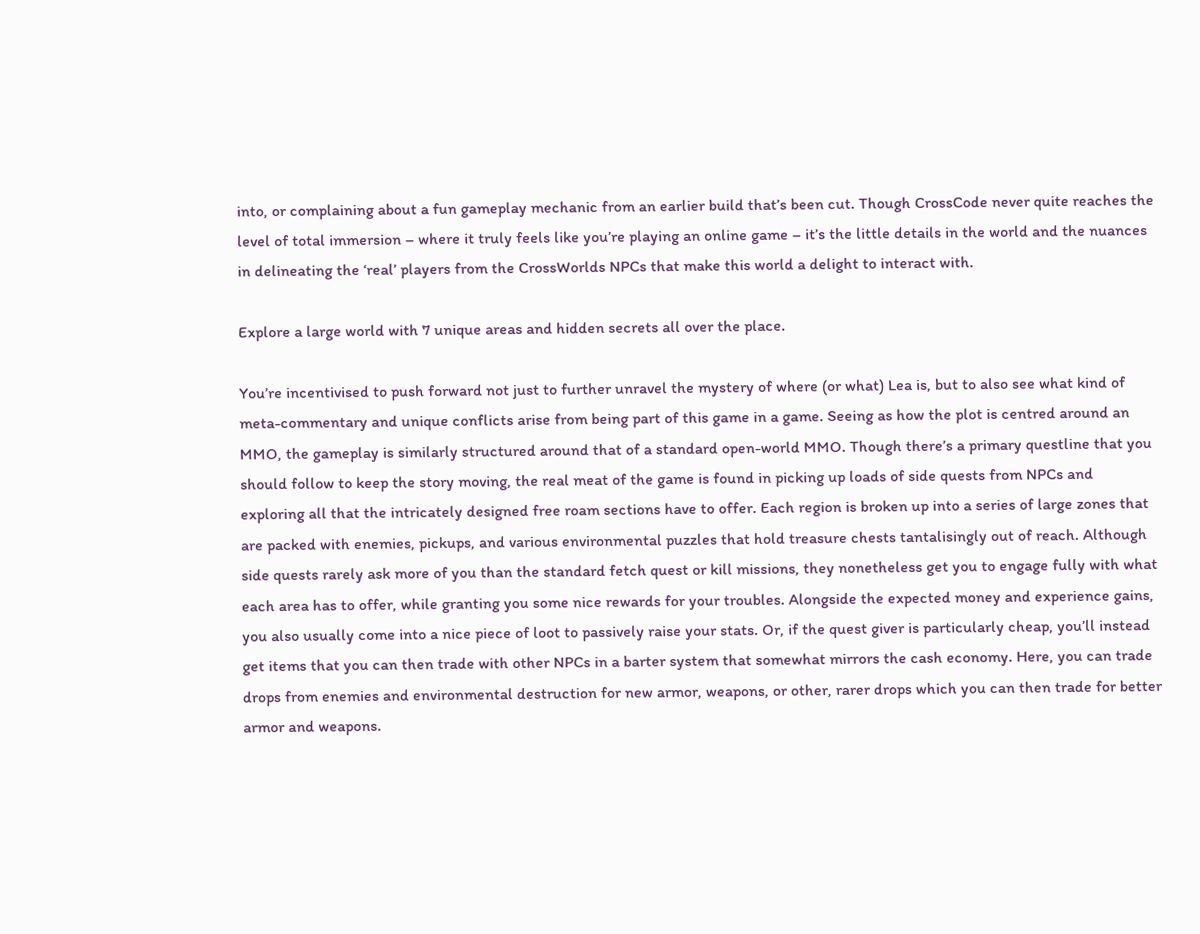into, or complaining about a fun gameplay mechanic from an earlier build that’s been cut. Though CrossCode never quite reaches the level of total immersion – where it truly feels like you’re playing an online game – it’s the little details in the world and the nuances in delineating the ‘real’ players from the CrossWorlds NPCs that make this world a delight to interact with.

Explore a large world with 7 unique areas and hidden secrets all over the place.

You’re incentivised to push forward not just to further unravel the mystery of where (or what) Lea is, but to also see what kind of meta-commentary and unique conflicts arise from being part of this game in a game. Seeing as how the plot is centred around an MMO, the gameplay is similarly structured around that of a standard open-world MMO. Though there’s a primary questline that you should follow to keep the story moving, the real meat of the game is found in picking up loads of side quests from NPCs and exploring all that the intricately designed free roam sections have to offer. Each region is broken up into a series of large zones that are packed with enemies, pickups, and various environmental puzzles that hold treasure chests tantalisingly out of reach. Although side quests rarely ask more of you than the standard fetch quest or kill missions, they nonetheless get you to engage fully with what each area has to offer, while granting you some nice rewards for your troubles. Alongside the expected money and experience gains, you also usually come into a nice piece of loot to passively raise your stats. Or, if the quest giver is particularly cheap, you’ll instead get items that you can then trade with other NPCs in a barter system that somewhat mirrors the cash economy. Here, you can trade drops from enemies and environmental destruction for new armor, weapons, or other, rarer drops which you can then trade for better armor and weapons.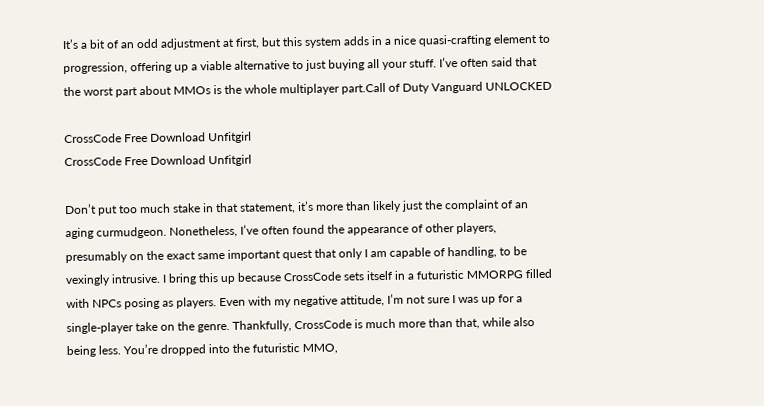It’s a bit of an odd adjustment at first, but this system adds in a nice quasi-crafting element to progression, offering up a viable alternative to just buying all your stuff. I’ve often said that the worst part about MMOs is the whole multiplayer part.Call of Duty Vanguard UNLOCKED

CrossCode Free Download Unfitgirl
CrossCode Free Download Unfitgirl

Don’t put too much stake in that statement, it’s more than likely just the complaint of an aging curmudgeon. Nonetheless, I’ve often found the appearance of other players, presumably on the exact same important quest that only I am capable of handling, to be vexingly intrusive. I bring this up because CrossCode sets itself in a futuristic MMORPG filled with NPCs posing as players. Even with my negative attitude, I’m not sure I was up for a single-player take on the genre. Thankfully, CrossCode is much more than that, while also being less. You’re dropped into the futuristic MMO,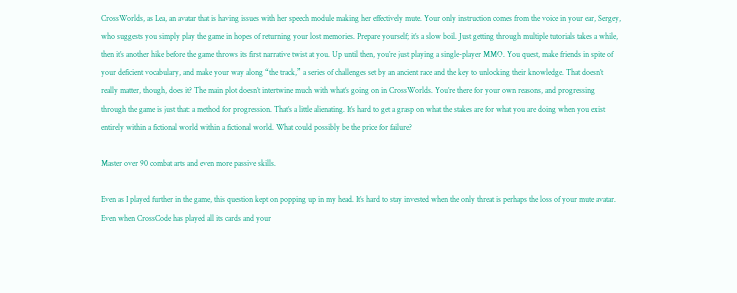CrossWorlds, as Lea, an avatar that is having issues with her speech module making her effectively mute. Your only instruction comes from the voice in your ear, Sergey, who suggests you simply play the game in hopes of returning your lost memories. Prepare yourself; it’s a slow boil. Just getting through multiple tutorials takes a while, then it’s another hike before the game throws its first narrative twist at you. Up until then, you’re just playing a single-player MMO. You quest, make friends in spite of your deficient vocabulary, and make your way along “the track,” a series of challenges set by an ancient race and the key to unlocking their knowledge. That doesn’t really matter, though, does it? The main plot doesn’t intertwine much with what’s going on in CrossWorlds. You’re there for your own reasons, and progressing through the game is just that: a method for progression. That’s a little alienating. It’s hard to get a grasp on what the stakes are for what you are doing when you exist entirely within a fictional world within a fictional world. What could possibly be the price for failure?

Master over 90 combat arts and even more passive skills.

Even as I played further in the game, this question kept on popping up in my head. It’s hard to stay invested when the only threat is perhaps the loss of your mute avatar. Even when CrossCode has played all its cards and your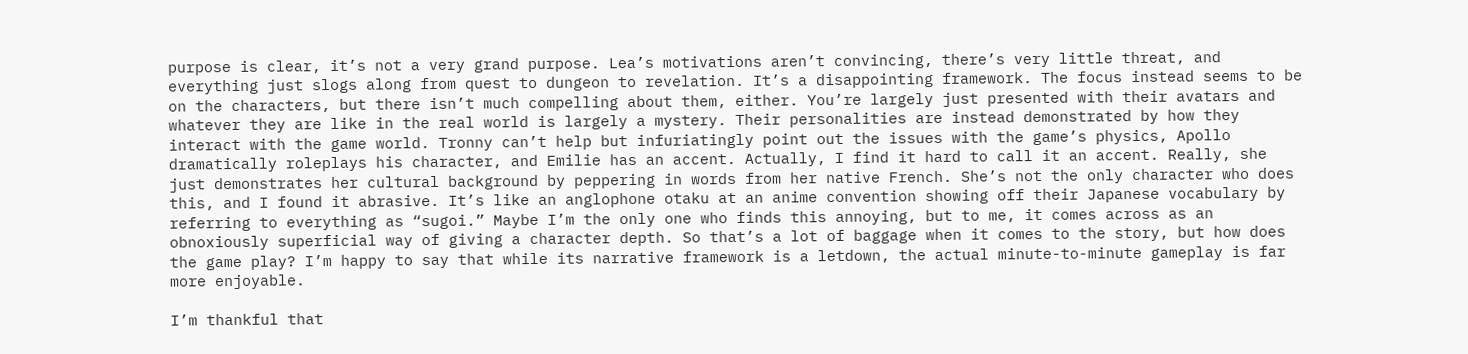purpose is clear, it’s not a very grand purpose. Lea’s motivations aren’t convincing, there’s very little threat, and everything just slogs along from quest to dungeon to revelation. It’s a disappointing framework. The focus instead seems to be on the characters, but there isn’t much compelling about them, either. You’re largely just presented with their avatars and whatever they are like in the real world is largely a mystery. Their personalities are instead demonstrated by how they interact with the game world. Tronny can’t help but infuriatingly point out the issues with the game’s physics, Apollo dramatically roleplays his character, and Emilie has an accent. Actually, I find it hard to call it an accent. Really, she just demonstrates her cultural background by peppering in words from her native French. She’s not the only character who does this, and I found it abrasive. It’s like an anglophone otaku at an anime convention showing off their Japanese vocabulary by referring to everything as “sugoi.” Maybe I’m the only one who finds this annoying, but to me, it comes across as an obnoxiously superficial way of giving a character depth. So that’s a lot of baggage when it comes to the story, but how does the game play? I’m happy to say that while its narrative framework is a letdown, the actual minute-to-minute gameplay is far more enjoyable.

I’m thankful that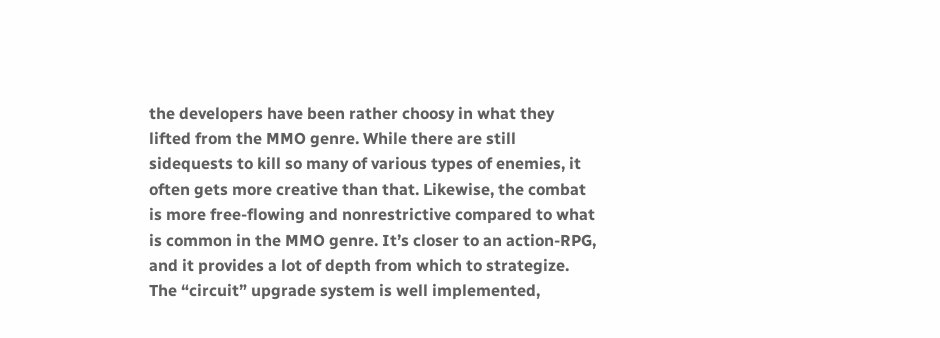the developers have been rather choosy in what they lifted from the MMO genre. While there are still sidequests to kill so many of various types of enemies, it often gets more creative than that. Likewise, the combat is more free-flowing and nonrestrictive compared to what is common in the MMO genre. It’s closer to an action-RPG, and it provides a lot of depth from which to strategize. The “circuit” upgrade system is well implemented,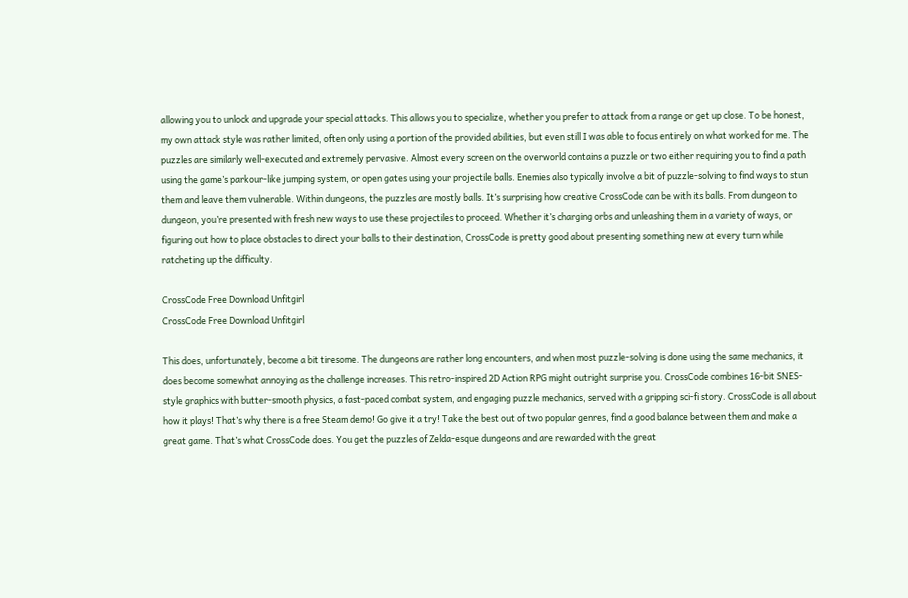allowing you to unlock and upgrade your special attacks. This allows you to specialize, whether you prefer to attack from a range or get up close. To be honest, my own attack style was rather limited, often only using a portion of the provided abilities, but even still I was able to focus entirely on what worked for me. The puzzles are similarly well-executed and extremely pervasive. Almost every screen on the overworld contains a puzzle or two either requiring you to find a path using the game’s parkour-like jumping system, or open gates using your projectile balls. Enemies also typically involve a bit of puzzle-solving to find ways to stun them and leave them vulnerable. Within dungeons, the puzzles are mostly balls. It’s surprising how creative CrossCode can be with its balls. From dungeon to dungeon, you’re presented with fresh new ways to use these projectiles to proceed. Whether it’s charging orbs and unleashing them in a variety of ways, or figuring out how to place obstacles to direct your balls to their destination, CrossCode is pretty good about presenting something new at every turn while ratcheting up the difficulty.

CrossCode Free Download Unfitgirl
CrossCode Free Download Unfitgirl

This does, unfortunately, become a bit tiresome. The dungeons are rather long encounters, and when most puzzle-solving is done using the same mechanics, it does become somewhat annoying as the challenge increases. This retro-inspired 2D Action RPG might outright surprise you. CrossCode combines 16-bit SNES-style graphics with butter-smooth physics, a fast-paced combat system, and engaging puzzle mechanics, served with a gripping sci-fi story. CrossCode is all about how it plays! That’s why there is a free Steam demo! Go give it a try! Take the best out of two popular genres, find a good balance between them and make a great game. That’s what CrossCode does. You get the puzzles of Zelda-esque dungeons and are rewarded with the great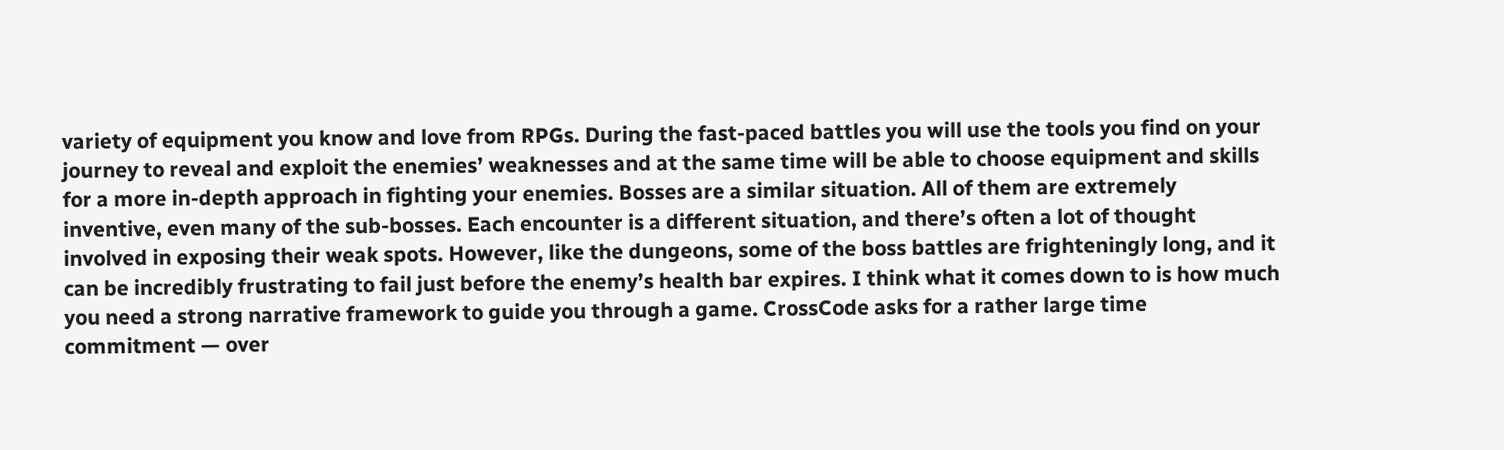variety of equipment you know and love from RPGs. During the fast-paced battles you will use the tools you find on your journey to reveal and exploit the enemies’ weaknesses and at the same time will be able to choose equipment and skills for a more in-depth approach in fighting your enemies. Bosses are a similar situation. All of them are extremely inventive, even many of the sub-bosses. Each encounter is a different situation, and there’s often a lot of thought involved in exposing their weak spots. However, like the dungeons, some of the boss battles are frighteningly long, and it can be incredibly frustrating to fail just before the enemy’s health bar expires. I think what it comes down to is how much you need a strong narrative framework to guide you through a game. CrossCode asks for a rather large time commitment — over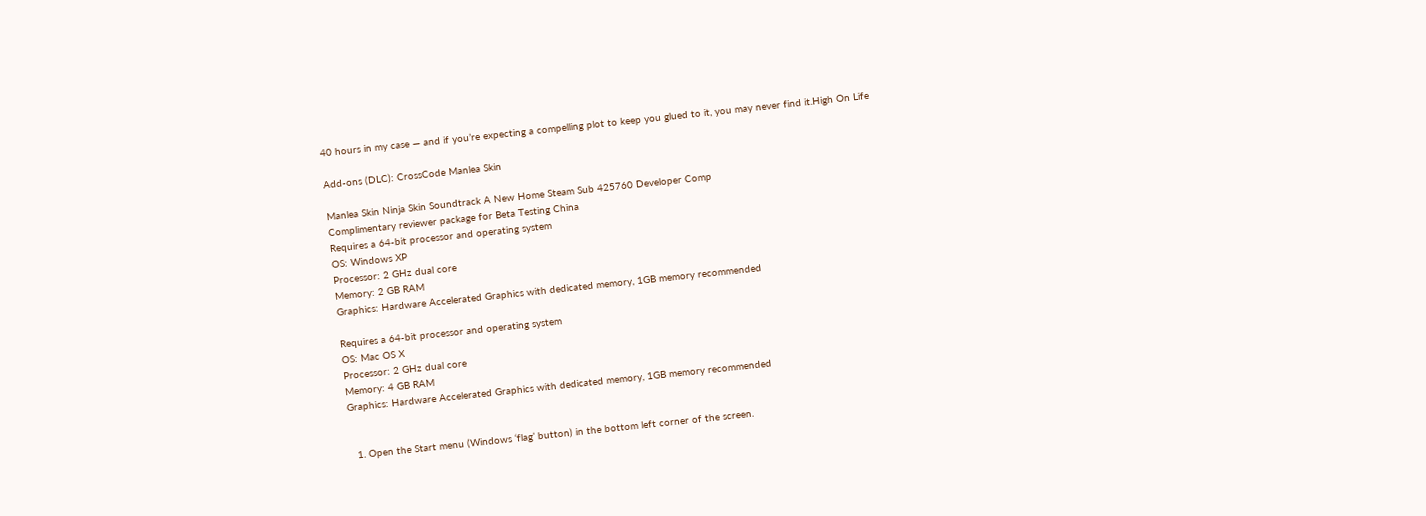40 hours in my case — and if you’re expecting a compelling plot to keep you glued to it, you may never find it.High On Life

Add-ons (DLC): CrossCode Manlea Skin

Manlea Skin Ninja Skin Soundtrack A New Home Steam Sub 425760 Developer Comp
Complimentary reviewer package for Beta Testing China
Requires a 64-bit processor and operating system
OS: Windows XP
Processor: 2 GHz dual core
Memory: 2 GB RAM
Graphics: Hardware Accelerated Graphics with dedicated memory, 1GB memory recommended

Requires a 64-bit processor and operating system
OS: Mac OS X
Processor: 2 GHz dual core
Memory: 4 GB RAM
Graphics: Hardware Accelerated Graphics with dedicated memory, 1GB memory recommended


  1. Open the Start menu (Windows ‘flag’ button) in the bottom left corner of the screen.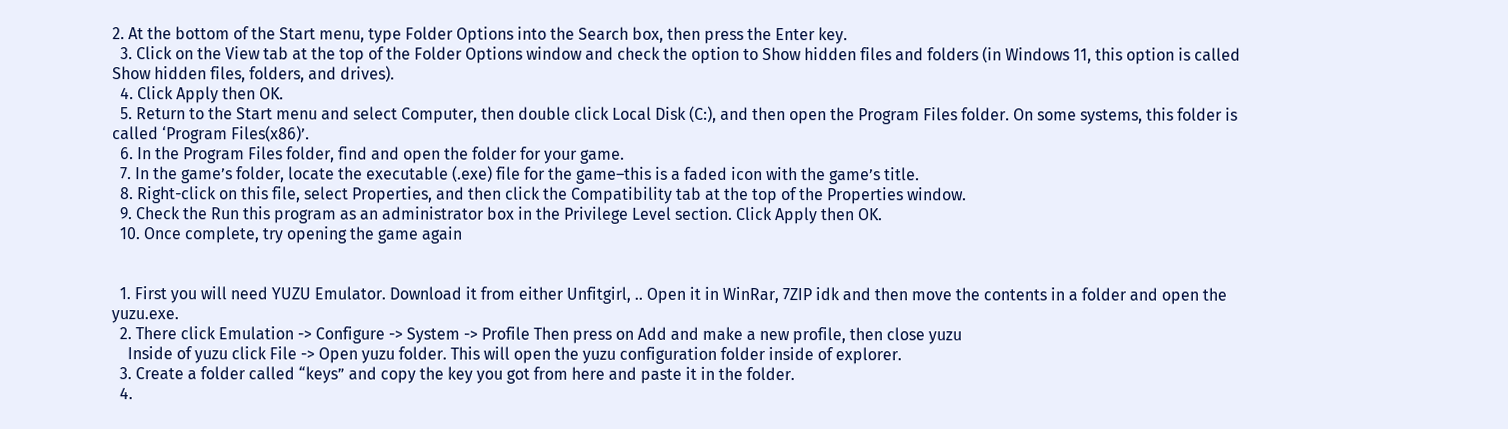2. At the bottom of the Start menu, type Folder Options into the Search box, then press the Enter key.
  3. Click on the View tab at the top of the Folder Options window and check the option to Show hidden files and folders (in Windows 11, this option is called Show hidden files, folders, and drives).
  4. Click Apply then OK.
  5. Return to the Start menu and select Computer, then double click Local Disk (C:), and then open the Program Files folder. On some systems, this folder is called ‘Program Files(x86)’.
  6. In the Program Files folder, find and open the folder for your game.
  7. In the game’s folder, locate the executable (.exe) file for the game–this is a faded icon with the game’s title.
  8. Right-click on this file, select Properties, and then click the Compatibility tab at the top of the Properties window.
  9. Check the Run this program as an administrator box in the Privilege Level section. Click Apply then OK.
  10. Once complete, try opening the game again


  1. First you will need YUZU Emulator. Download it from either Unfitgirl, .. Open it in WinRar, 7ZIP idk and then move the contents in a folder and open the yuzu.exe.
  2. There click Emulation -> Configure -> System -> Profile Then press on Add and make a new profile, then close yuzu
    Inside of yuzu click File -> Open yuzu folder. This will open the yuzu configuration folder inside of explorer.
  3. Create a folder called “keys” and copy the key you got from here and paste it in the folder.
  4.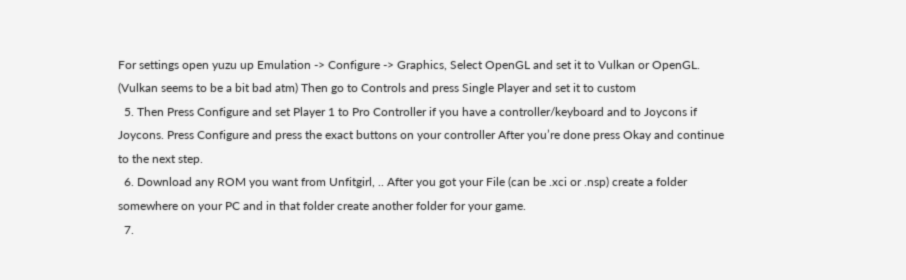For settings open yuzu up Emulation -> Configure -> Graphics, Select OpenGL and set it to Vulkan or OpenGL. (Vulkan seems to be a bit bad atm) Then go to Controls and press Single Player and set it to custom
  5. Then Press Configure and set Player 1 to Pro Controller if you have a controller/keyboard and to Joycons if Joycons. Press Configure and press the exact buttons on your controller After you’re done press Okay and continue to the next step.
  6. Download any ROM you want from Unfitgirl, .. After you got your File (can be .xci or .nsp) create a folder somewhere on your PC and in that folder create another folder for your game.
  7.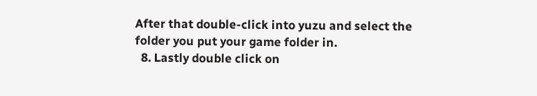After that double-click into yuzu and select the folder you put your game folder in.
  8. Lastly double click on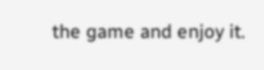the game and enjoy it.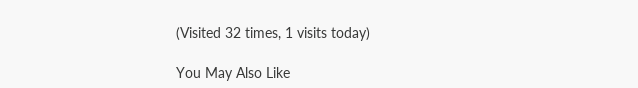(Visited 32 times, 1 visits today)

You May Also Like